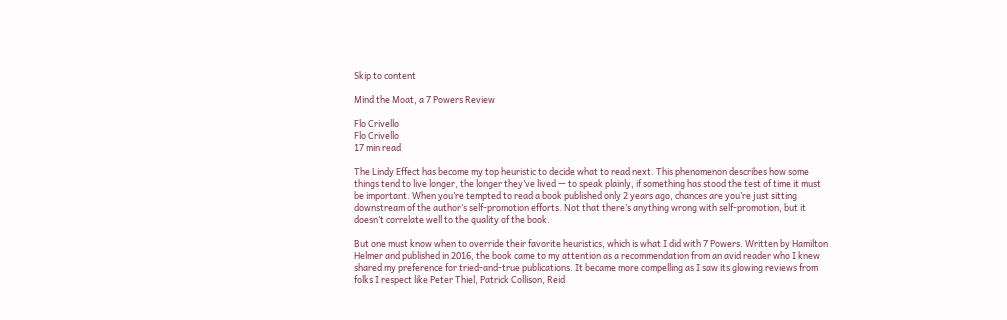Skip to content

Mind the Moat, a 7 Powers Review

Flo Crivello
Flo Crivello
17 min read

The Lindy Effect has become my top heuristic to decide what to read next. This phenomenon describes how some things tend to live longer, the longer they’ve lived — to speak plainly, if something has stood the test of time it must be important. When you’re tempted to read a book published only 2 years ago, chances are you’re just sitting downstream of the author’s self-promotion efforts. Not that there’s anything wrong with self-promotion, but it doesn’t correlate well to the quality of the book.

But one must know when to override their favorite heuristics, which is what I did with 7 Powers. Written by Hamilton Helmer and published in 2016, the book came to my attention as a recommendation from an avid reader who I knew shared my preference for tried-and-true publications. It became more compelling as I saw its glowing reviews from folks I respect like Peter Thiel, Patrick Collison, Reid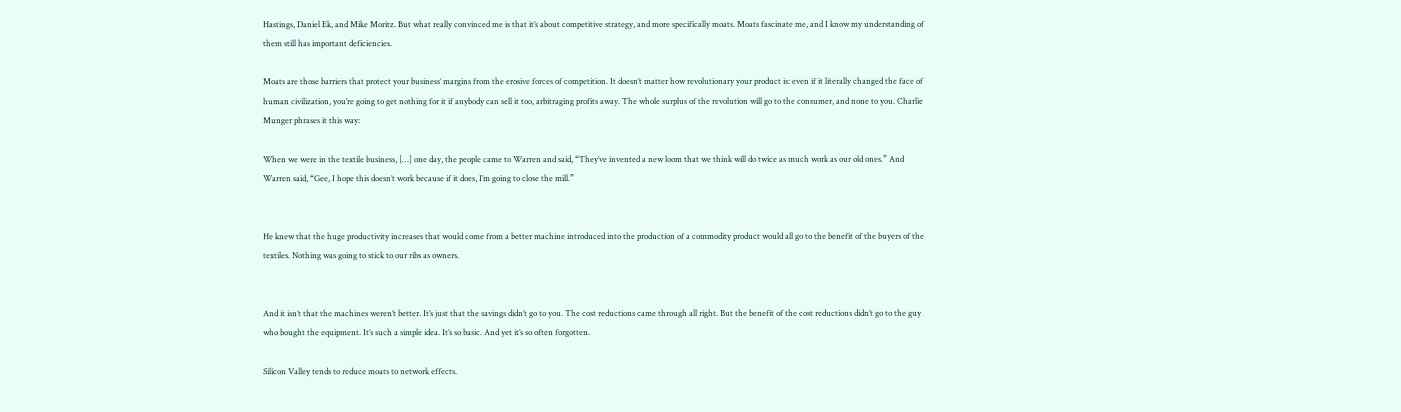Hastings, Daniel Ek, and Mike Moritz. But what really convinced me is that it’s about competitive strategy, and more specifically moats. Moats fascinate me, and I know my understanding of them still has important deficiencies.

Moats are those barriers that protect your business’ margins from the erosive forces of competition. It doesn’t matter how revolutionary your product is: even if it literally changed the face of human civilization, you’re going to get nothing for it if anybody can sell it too, arbitraging profits away. The whole surplus of the revolution will go to the consumer, and none to you. Charlie Munger phrases it this way:

When we were in the textile business, […] one day, the people came to Warren and said, “They’ve invented a new loom that we think will do twice as much work as our old ones.” And Warren said, “Gee, I hope this doesn’t work because if it does, I’m going to close the mill.”


He knew that the huge productivity increases that would come from a better machine introduced into the production of a commodity product would all go to the benefit of the buyers of the textiles. Nothing was going to stick to our ribs as owners.


And it isn’t that the machines weren’t better. It’s just that the savings didn’t go to you. The cost reductions came through all right. But the benefit of the cost reductions didn’t go to the guy who bought the equipment. It’s such a simple idea. It’s so basic. And yet it’s so often forgotten.

Silicon Valley tends to reduce moats to network effects.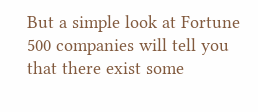But a simple look at Fortune 500 companies will tell you that there exist some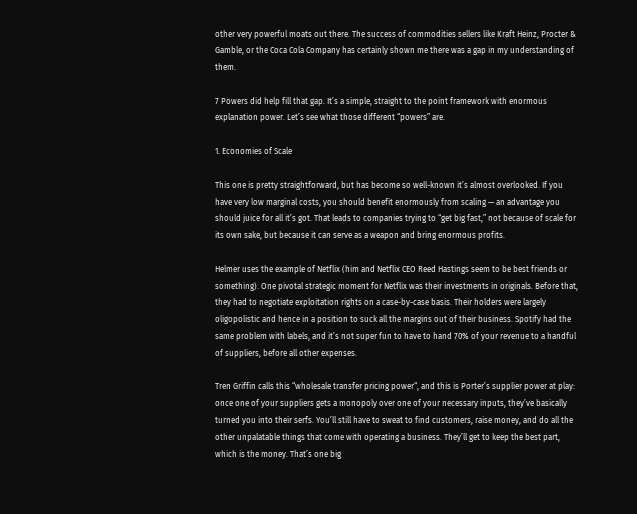other very powerful moats out there. The success of commodities sellers like Kraft Heinz, Procter & Gamble, or the Coca Cola Company has certainly shown me there was a gap in my understanding of them.

7 Powers did help fill that gap. It’s a simple, straight to the point framework with enormous explanation power. Let’s see what those different “powers” are.

1. Economies of Scale

This one is pretty straightforward, but has become so well-known it’s almost overlooked. If you have very low marginal costs, you should benefit enormously from scaling — an advantage you should juice for all it’s got. That leads to companies trying to “get big fast,” not because of scale for its own sake, but because it can serve as a weapon and bring enormous profits.

Helmer uses the example of Netflix (him and Netflix CEO Reed Hastings seem to be best friends or something). One pivotal strategic moment for Netflix was their investments in originals. Before that, they had to negotiate exploitation rights on a case-by-case basis. Their holders were largely oligopolistic and hence in a position to suck all the margins out of their business. Spotify had the same problem with labels, and it’s not super fun to have to hand 70% of your revenue to a handful of suppliers, before all other expenses.

Tren Griffin calls this “wholesale transfer pricing power“, and this is Porter’s supplier power at play: once one of your suppliers gets a monopoly over one of your necessary inputs, they’ve basically turned you into their serfs. You’ll still have to sweat to find customers, raise money, and do all the other unpalatable things that come with operating a business. They’ll get to keep the best part, which is the money. That’s one big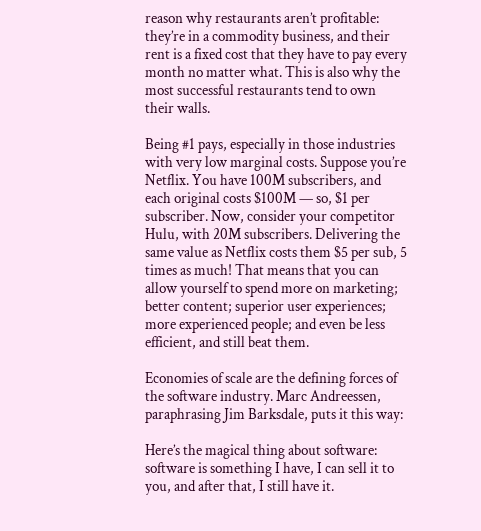reason why restaurants aren’t profitable: they’re in a commodity business, and their rent is a fixed cost that they have to pay every month no matter what. This is also why the most successful restaurants tend to own their walls.

Being #1 pays, especially in those industries with very low marginal costs. Suppose you’re Netflix. You have 100M subscribers, and each original costs $100M — so, $1 per subscriber. Now, consider your competitor Hulu, with 20M subscribers. Delivering the same value as Netflix costs them $5 per sub, 5 times as much! That means that you can allow yourself to spend more on marketing; better content; superior user experiences; more experienced people; and even be less efficient, and still beat them.

Economies of scale are the defining forces of the software industry. Marc Andreessen, paraphrasing Jim Barksdale, puts it this way:

Here’s the magical thing about software: software is something I have, I can sell it to you, and after that, I still have it.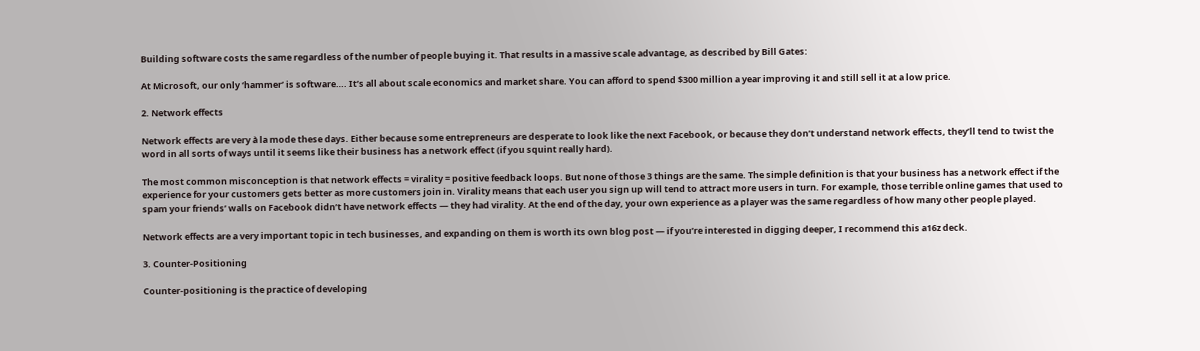Building software costs the same regardless of the number of people buying it. That results in a massive scale advantage, as described by Bill Gates:

At Microsoft, our only ‘hammer’ is software…. It’s all about scale economics and market share. You can afford to spend $300 million a year improving it and still sell it at a low price.

2. Network effects

Network effects are very à la mode these days. Either because some entrepreneurs are desperate to look like the next Facebook, or because they don’t understand network effects, they’ll tend to twist the word in all sorts of ways until it seems like their business has a network effect (if you squint really hard).

The most common misconception is that network effects = virality = positive feedback loops. But none of those 3 things are the same. The simple definition is that your business has a network effect if the experience for your customers gets better as more customers join in. Virality means that each user you sign up will tend to attract more users in turn. For example, those terrible online games that used to spam your friends’ walls on Facebook didn’t have network effects — they had virality. At the end of the day, your own experience as a player was the same regardless of how many other people played.

Network effects are a very important topic in tech businesses, and expanding on them is worth its own blog post — if you’re interested in digging deeper, I recommend this a16z deck.

3. Counter-Positioning

Counter-positioning is the practice of developing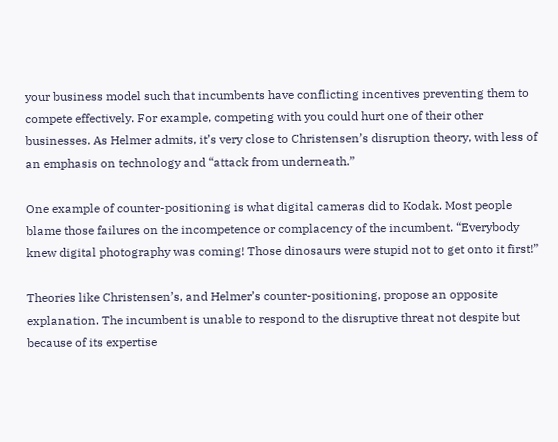your business model such that incumbents have conflicting incentives preventing them to compete effectively. For example, competing with you could hurt one of their other businesses. As Helmer admits, it’s very close to Christensen’s disruption theory, with less of an emphasis on technology and “attack from underneath.”

One example of counter-positioning is what digital cameras did to Kodak. Most people blame those failures on the incompetence or complacency of the incumbent. “Everybody knew digital photography was coming! Those dinosaurs were stupid not to get onto it first!”

Theories like Christensen’s, and Helmer’s counter-positioning, propose an opposite explanation. The incumbent is unable to respond to the disruptive threat not despite but because of its expertise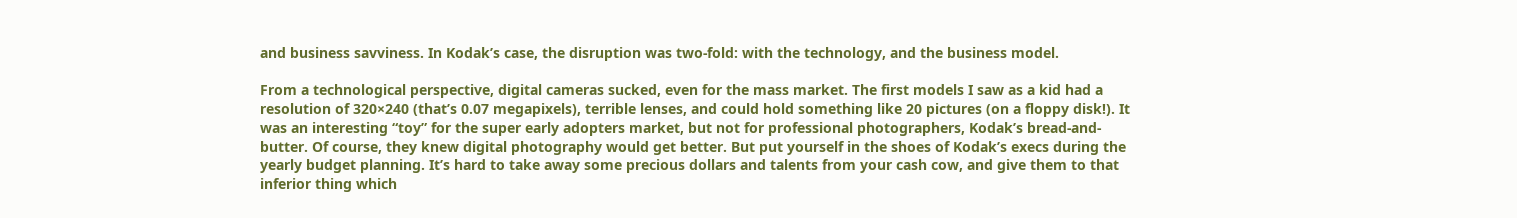and business savviness. In Kodak’s case, the disruption was two-fold: with the technology, and the business model.

From a technological perspective, digital cameras sucked, even for the mass market. The first models I saw as a kid had a resolution of 320×240 (that’s 0.07 megapixels), terrible lenses, and could hold something like 20 pictures (on a floppy disk!). It was an interesting “toy” for the super early adopters market, but not for professional photographers, Kodak’s bread-and-butter. Of course, they knew digital photography would get better. But put yourself in the shoes of Kodak’s execs during the yearly budget planning. It’s hard to take away some precious dollars and talents from your cash cow, and give them to that inferior thing which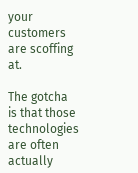your customers are scoffing at.

The gotcha is that those technologies are often actually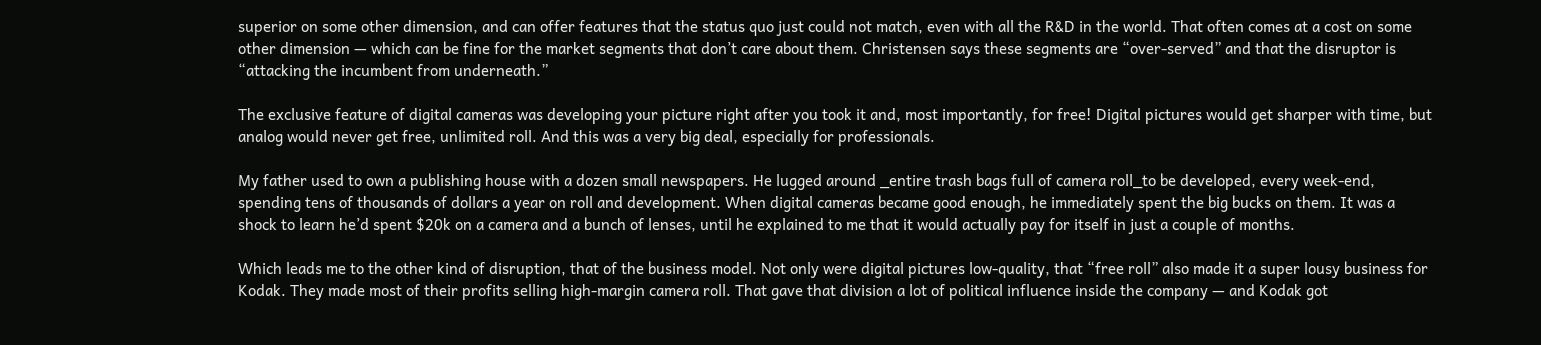superior on some other dimension, and can offer features that the status quo just could not match, even with all the R&D in the world. That often comes at a cost on some other dimension — which can be fine for the market segments that don’t care about them. Christensen says these segments are “over-served” and that the disruptor is “attacking the incumbent from underneath.”

The exclusive feature of digital cameras was developing your picture right after you took it and, most importantly, for free! Digital pictures would get sharper with time, but analog would never get free, unlimited roll. And this was a very big deal, especially for professionals.

My father used to own a publishing house with a dozen small newspapers. He lugged around _entire trash bags full of camera roll_to be developed, every week-end, spending tens of thousands of dollars a year on roll and development. When digital cameras became good enough, he immediately spent the big bucks on them. It was a shock to learn he’d spent $20k on a camera and a bunch of lenses, until he explained to me that it would actually pay for itself in just a couple of months.

Which leads me to the other kind of disruption, that of the business model. Not only were digital pictures low-quality, that “free roll” also made it a super lousy business for Kodak. They made most of their profits selling high-margin camera roll. That gave that division a lot of political influence inside the company — and Kodak got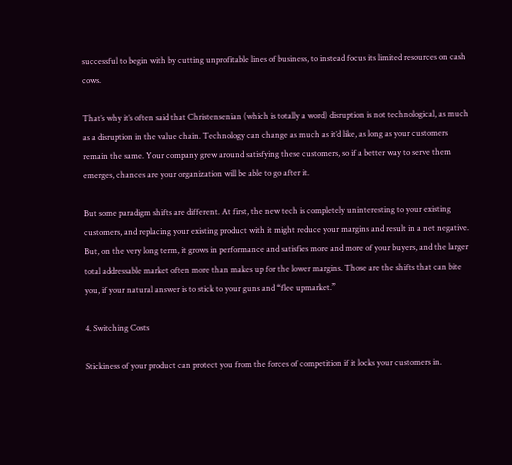successful to begin with by cutting unprofitable lines of business, to instead focus its limited resources on cash cows.

That’s why it’s often said that Christensenian (which is totally a word) disruption is not technological, as much as a disruption in the value chain. Technology can change as much as it’d like, as long as your customers remain the same. Your company grew around satisfying these customers, so if a better way to serve them emerges, chances are your organization will be able to go after it.

But some paradigm shifts are different. At first, the new tech is completely uninteresting to your existing customers, and replacing your existing product with it might reduce your margins and result in a net negative. But, on the very long term, it grows in performance and satisfies more and more of your buyers, and the larger total addressable market often more than makes up for the lower margins. Those are the shifts that can bite you, if your natural answer is to stick to your guns and “flee upmarket.”

4. Switching Costs

Stickiness of your product can protect you from the forces of competition if it locks your customers in.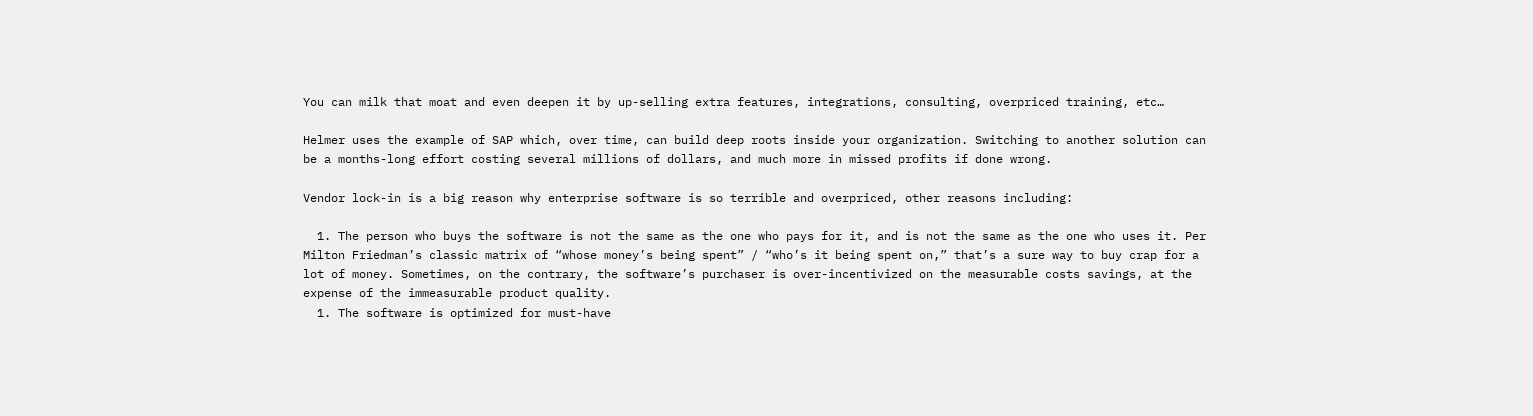You can milk that moat and even deepen it by up-selling extra features, integrations, consulting, overpriced training, etc…

Helmer uses the example of SAP which, over time, can build deep roots inside your organization. Switching to another solution can be a months-long effort costing several millions of dollars, and much more in missed profits if done wrong.

Vendor lock-in is a big reason why enterprise software is so terrible and overpriced, other reasons including:

  1. The person who buys the software is not the same as the one who pays for it, and is not the same as the one who uses it. Per Milton Friedman’s classic matrix of “whose money’s being spent” / “who’s it being spent on,” that’s a sure way to buy crap for a lot of money. Sometimes, on the contrary, the software’s purchaser is over-incentivized on the measurable costs savings, at the expense of the immeasurable product quality.
  1. The software is optimized for must-have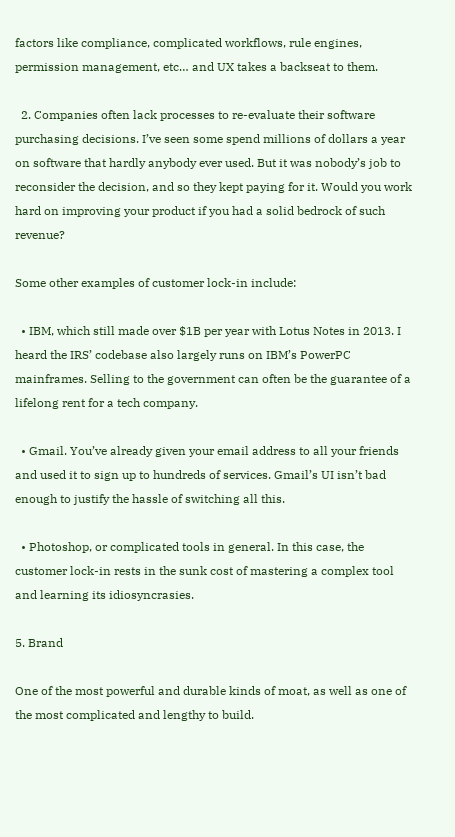factors like compliance, complicated workflows, rule engines, permission management, etc… and UX takes a backseat to them.

  2. Companies often lack processes to re-evaluate their software purchasing decisions. I’ve seen some spend millions of dollars a year on software that hardly anybody ever used. But it was nobody’s job to reconsider the decision, and so they kept paying for it. Would you work hard on improving your product if you had a solid bedrock of such revenue?

Some other examples of customer lock-in include:

  • IBM, which still made over $1B per year with Lotus Notes in 2013. I heard the IRS’ codebase also largely runs on IBM’s PowerPC mainframes. Selling to the government can often be the guarantee of a lifelong rent for a tech company.

  • Gmail. You’ve already given your email address to all your friends and used it to sign up to hundreds of services. Gmail’s UI isn’t bad enough to justify the hassle of switching all this.

  • Photoshop, or complicated tools in general. In this case, the customer lock-in rests in the sunk cost of mastering a complex tool and learning its idiosyncrasies.

5. Brand

One of the most powerful and durable kinds of moat, as well as one of the most complicated and lengthy to build.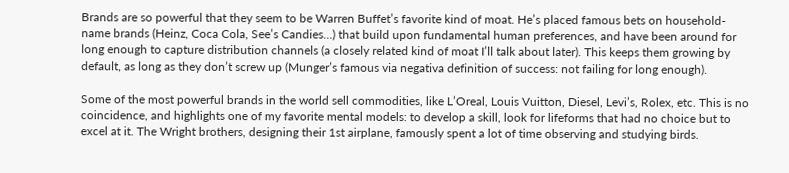Brands are so powerful that they seem to be Warren Buffet’s favorite kind of moat. He’s placed famous bets on household-name brands (Heinz, Coca Cola, See’s Candies…) that build upon fundamental human preferences, and have been around for long enough to capture distribution channels (a closely related kind of moat I’ll talk about later). This keeps them growing by default, as long as they don’t screw up (Munger’s famous via negativa definition of success: not failing for long enough).

Some of the most powerful brands in the world sell commodities, like L’Oreal, Louis Vuitton, Diesel, Levi’s, Rolex, etc. This is no coincidence, and highlights one of my favorite mental models: to develop a skill, look for lifeforms that had no choice but to excel at it. The Wright brothers, designing their 1st airplane, famously spent a lot of time observing and studying birds.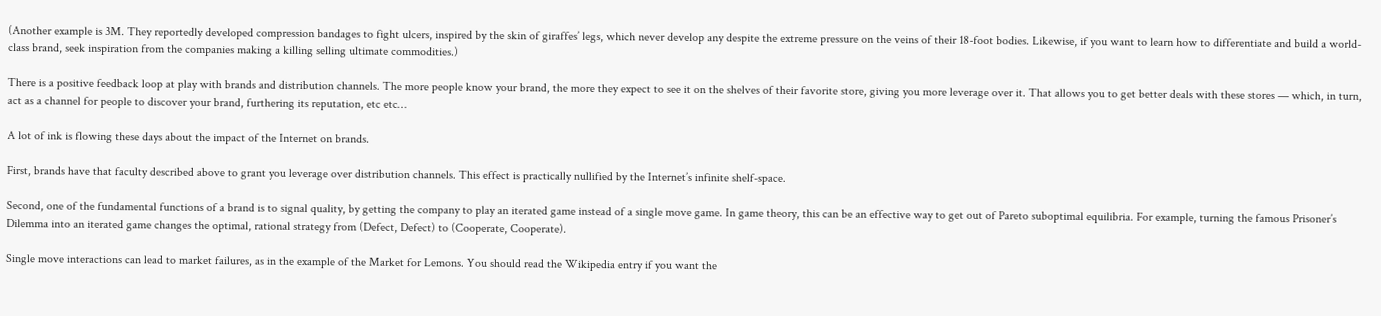(Another example is 3M. They reportedly developed compression bandages to fight ulcers, inspired by the skin of giraffes’ legs, which never develop any despite the extreme pressure on the veins of their 18-foot bodies. Likewise, if you want to learn how to differentiate and build a world-class brand, seek inspiration from the companies making a killing selling ultimate commodities.)

There is a positive feedback loop at play with brands and distribution channels. The more people know your brand, the more they expect to see it on the shelves of their favorite store, giving you more leverage over it. That allows you to get better deals with these stores — which, in turn, act as a channel for people to discover your brand, furthering its reputation, etc etc…

A lot of ink is flowing these days about the impact of the Internet on brands.

First, brands have that faculty described above to grant you leverage over distribution channels. This effect is practically nullified by the Internet’s infinite shelf-space.

Second, one of the fundamental functions of a brand is to signal quality, by getting the company to play an iterated game instead of a single move game. In game theory, this can be an effective way to get out of Pareto suboptimal equilibria. For example, turning the famous Prisoner’s Dilemma into an iterated game changes the optimal, rational strategy from (Defect, Defect) to (Cooperate, Cooperate).

Single move interactions can lead to market failures, as in the example of the Market for Lemons. You should read the Wikipedia entry if you want the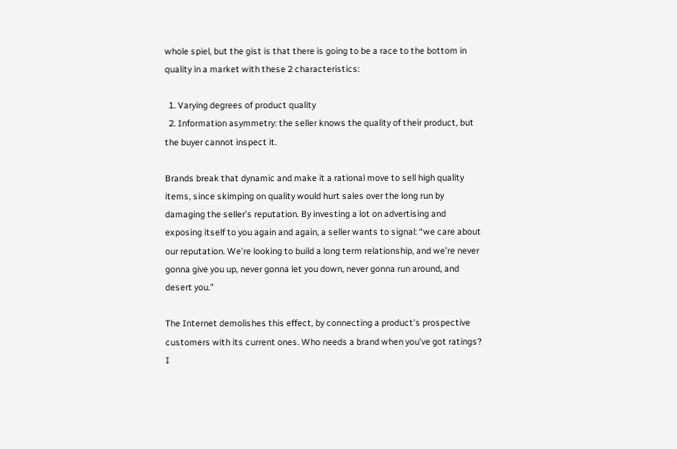whole spiel, but the gist is that there is going to be a race to the bottom in quality in a market with these 2 characteristics:

  1. Varying degrees of product quality
  2. Information asymmetry: the seller knows the quality of their product, but the buyer cannot inspect it.

Brands break that dynamic and make it a rational move to sell high quality items, since skimping on quality would hurt sales over the long run by damaging the seller’s reputation. By investing a lot on advertising and exposing itself to you again and again, a seller wants to signal: “we care about our reputation. We’re looking to build a long term relationship, and we’re never gonna give you up, never gonna let you down, never gonna run around, and desert you.”

The Internet demolishes this effect, by connecting a product’s prospective customers with its current ones. Who needs a brand when you’ve got ratings? I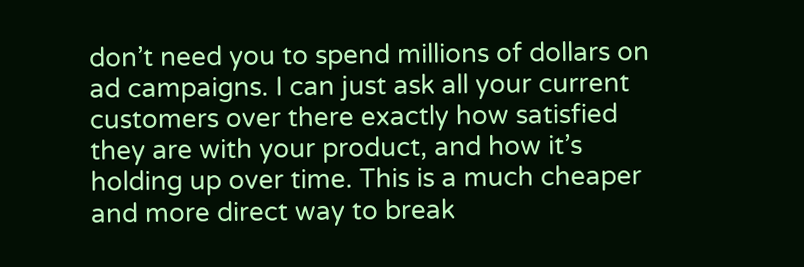don’t need you to spend millions of dollars on ad campaigns. I can just ask all your current customers over there exactly how satisfied they are with your product, and how it’s holding up over time. This is a much cheaper and more direct way to break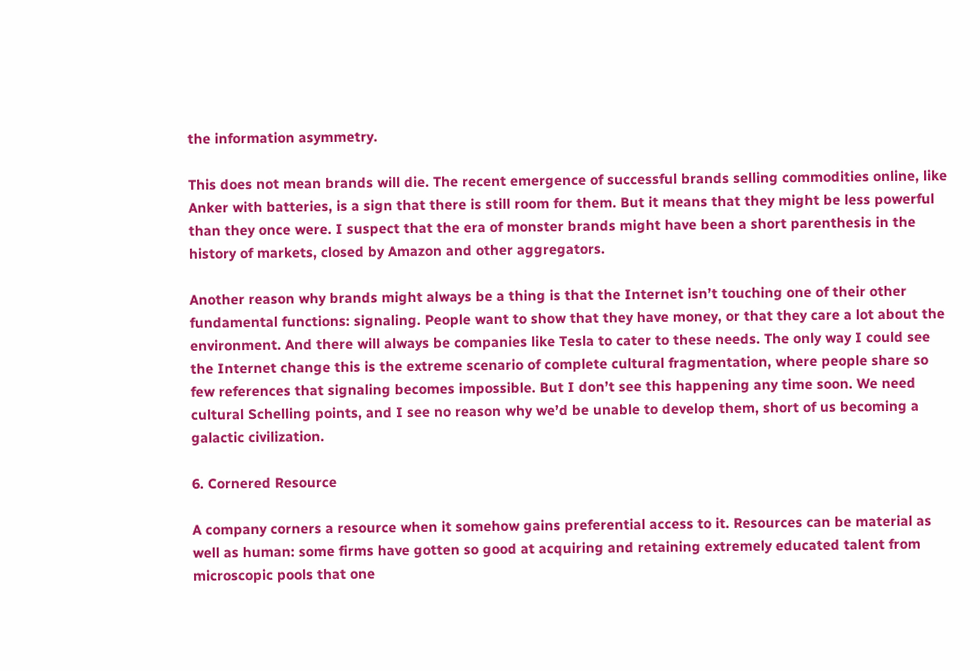the information asymmetry.

This does not mean brands will die. The recent emergence of successful brands selling commodities online, like Anker with batteries, is a sign that there is still room for them. But it means that they might be less powerful than they once were. I suspect that the era of monster brands might have been a short parenthesis in the history of markets, closed by Amazon and other aggregators.

Another reason why brands might always be a thing is that the Internet isn’t touching one of their other fundamental functions: signaling. People want to show that they have money, or that they care a lot about the environment. And there will always be companies like Tesla to cater to these needs. The only way I could see the Internet change this is the extreme scenario of complete cultural fragmentation, where people share so few references that signaling becomes impossible. But I don’t see this happening any time soon. We need cultural Schelling points, and I see no reason why we’d be unable to develop them, short of us becoming a galactic civilization.

6. Cornered Resource

A company corners a resource when it somehow gains preferential access to it. Resources can be material as well as human: some firms have gotten so good at acquiring and retaining extremely educated talent from microscopic pools that one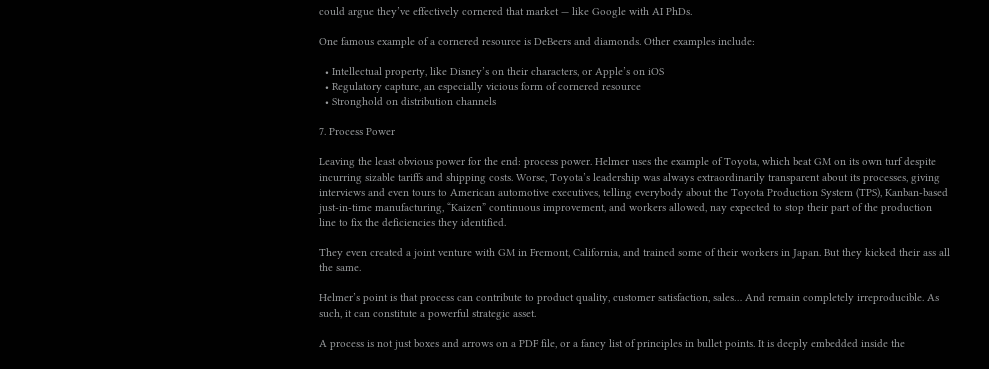could argue they’ve effectively cornered that market — like Google with AI PhDs.

One famous example of a cornered resource is DeBeers and diamonds. Other examples include:

  • Intellectual property, like Disney’s on their characters, or Apple’s on iOS
  • Regulatory capture, an especially vicious form of cornered resource
  • Stronghold on distribution channels

7. Process Power

Leaving the least obvious power for the end: process power. Helmer uses the example of Toyota, which beat GM on its own turf despite incurring sizable tariffs and shipping costs. Worse, Toyota’s leadership was always extraordinarily transparent about its processes, giving interviews and even tours to American automotive executives, telling everybody about the Toyota Production System (TPS), Kanban-based just-in-time manufacturing, “Kaizen” continuous improvement, and workers allowed, nay expected to stop their part of the production line to fix the deficiencies they identified.

They even created a joint venture with GM in Fremont, California, and trained some of their workers in Japan. But they kicked their ass all the same.

Helmer’s point is that process can contribute to product quality, customer satisfaction, sales… And remain completely irreproducible. As such, it can constitute a powerful strategic asset.

A process is not just boxes and arrows on a PDF file, or a fancy list of principles in bullet points. It is deeply embedded inside the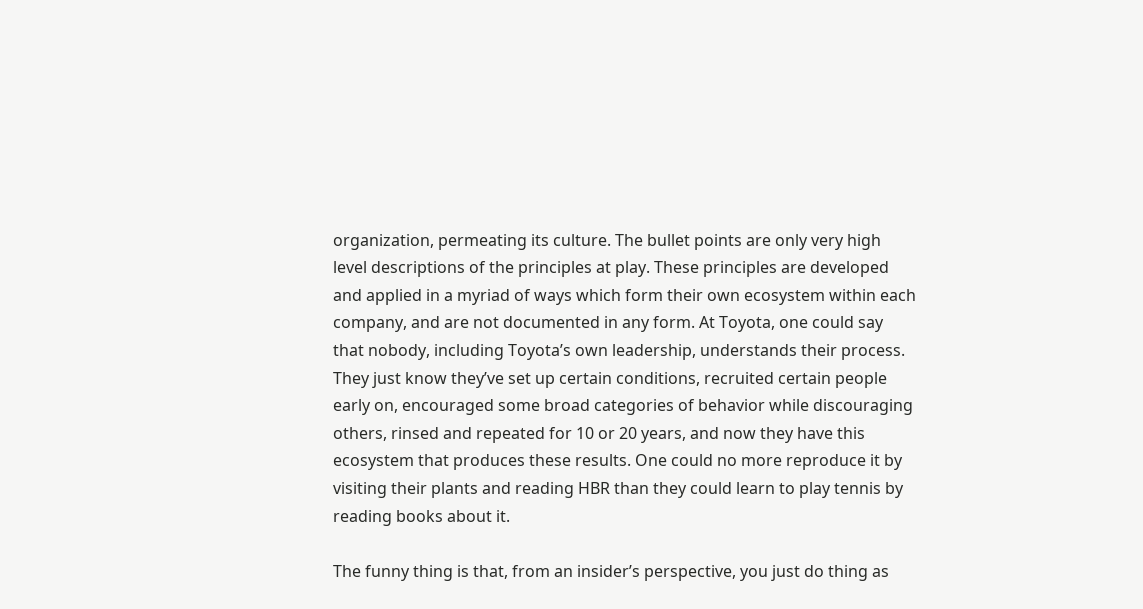organization, permeating its culture. The bullet points are only very high level descriptions of the principles at play. These principles are developed and applied in a myriad of ways which form their own ecosystem within each company, and are not documented in any form. At Toyota, one could say that nobody, including Toyota’s own leadership, understands their process. They just know they’ve set up certain conditions, recruited certain people early on, encouraged some broad categories of behavior while discouraging others, rinsed and repeated for 10 or 20 years, and now they have this ecosystem that produces these results. One could no more reproduce it by visiting their plants and reading HBR than they could learn to play tennis by reading books about it.

The funny thing is that, from an insider’s perspective, you just do thing as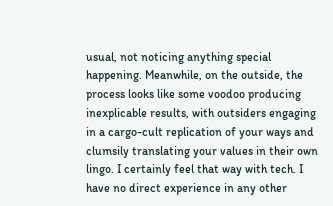usual, not noticing anything special happening. Meanwhile, on the outside, the process looks like some voodoo producing inexplicable results, with outsiders engaging in a cargo-cult replication of your ways and clumsily translating your values in their own lingo. I certainly feel that way with tech. I have no direct experience in any other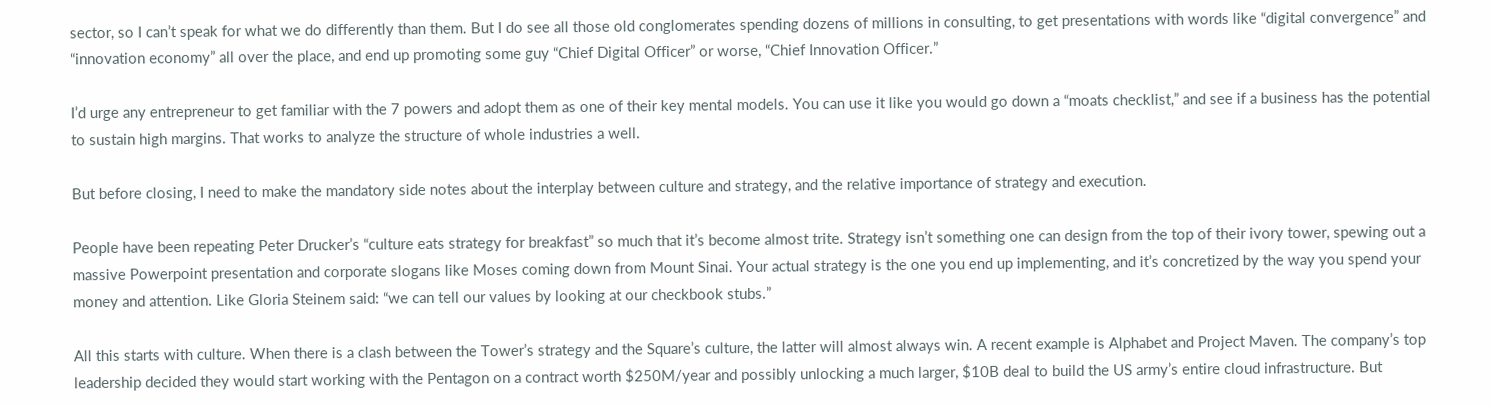sector, so I can’t speak for what we do differently than them. But I do see all those old conglomerates spending dozens of millions in consulting, to get presentations with words like “digital convergence” and “innovation economy” all over the place, and end up promoting some guy “Chief Digital Officer” or worse, “Chief Innovation Officer.”

I’d urge any entrepreneur to get familiar with the 7 powers and adopt them as one of their key mental models. You can use it like you would go down a “moats checklist,” and see if a business has the potential to sustain high margins. That works to analyze the structure of whole industries a well.

But before closing, I need to make the mandatory side notes about the interplay between culture and strategy, and the relative importance of strategy and execution.

People have been repeating Peter Drucker’s “culture eats strategy for breakfast” so much that it’s become almost trite. Strategy isn’t something one can design from the top of their ivory tower, spewing out a massive Powerpoint presentation and corporate slogans like Moses coming down from Mount Sinai. Your actual strategy is the one you end up implementing, and it’s concretized by the way you spend your money and attention. Like Gloria Steinem said: “we can tell our values by looking at our checkbook stubs.”

All this starts with culture. When there is a clash between the Tower’s strategy and the Square’s culture, the latter will almost always win. A recent example is Alphabet and Project Maven. The company’s top leadership decided they would start working with the Pentagon on a contract worth $250M/year and possibly unlocking a much larger, $10B deal to build the US army’s entire cloud infrastructure. But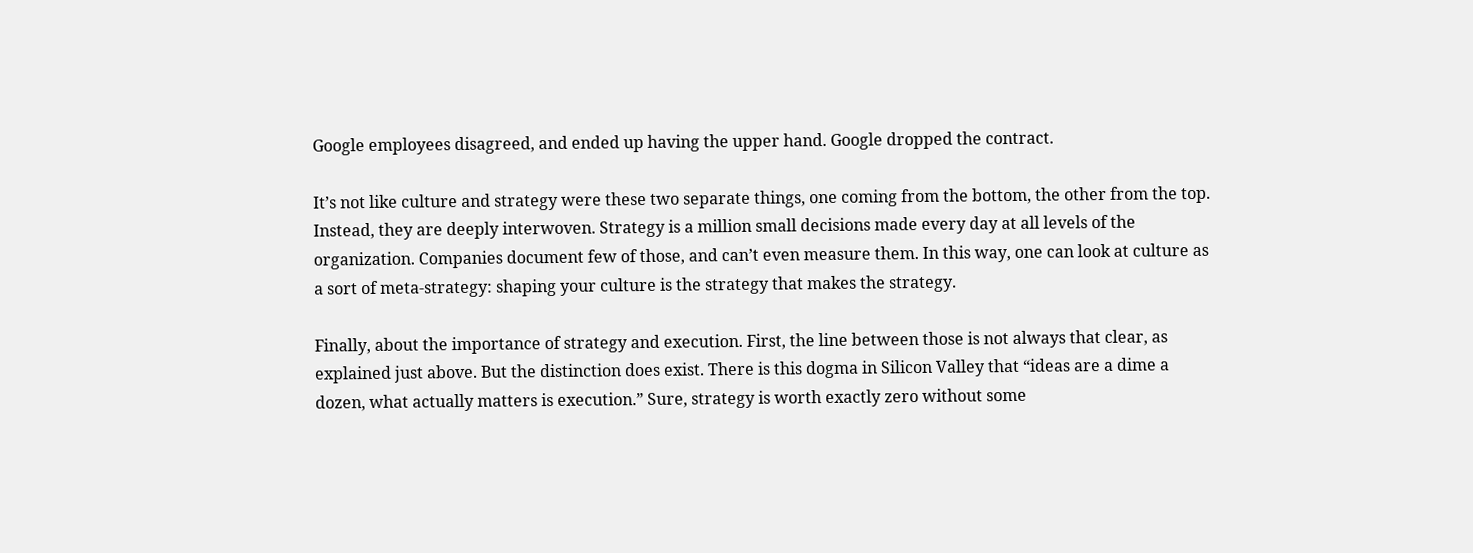Google employees disagreed, and ended up having the upper hand. Google dropped the contract.

It’s not like culture and strategy were these two separate things, one coming from the bottom, the other from the top. Instead, they are deeply interwoven. Strategy is a million small decisions made every day at all levels of the organization. Companies document few of those, and can’t even measure them. In this way, one can look at culture as a sort of meta-strategy: shaping your culture is the strategy that makes the strategy.

Finally, about the importance of strategy and execution. First, the line between those is not always that clear, as explained just above. But the distinction does exist. There is this dogma in Silicon Valley that “ideas are a dime a dozen, what actually matters is execution.” Sure, strategy is worth exactly zero without some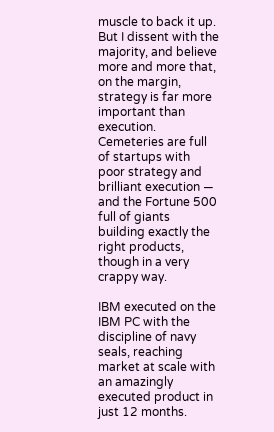muscle to back it up. But I dissent with the majority, and believe more and more that, on the margin, strategy is far more important than execution. Cemeteries are full of startups with poor strategy and brilliant execution — and the Fortune 500 full of giants building exactly the right products, though in a very crappy way.

IBM executed on the IBM PC with the discipline of navy seals, reaching market at scale with an amazingly executed product in just 12 months.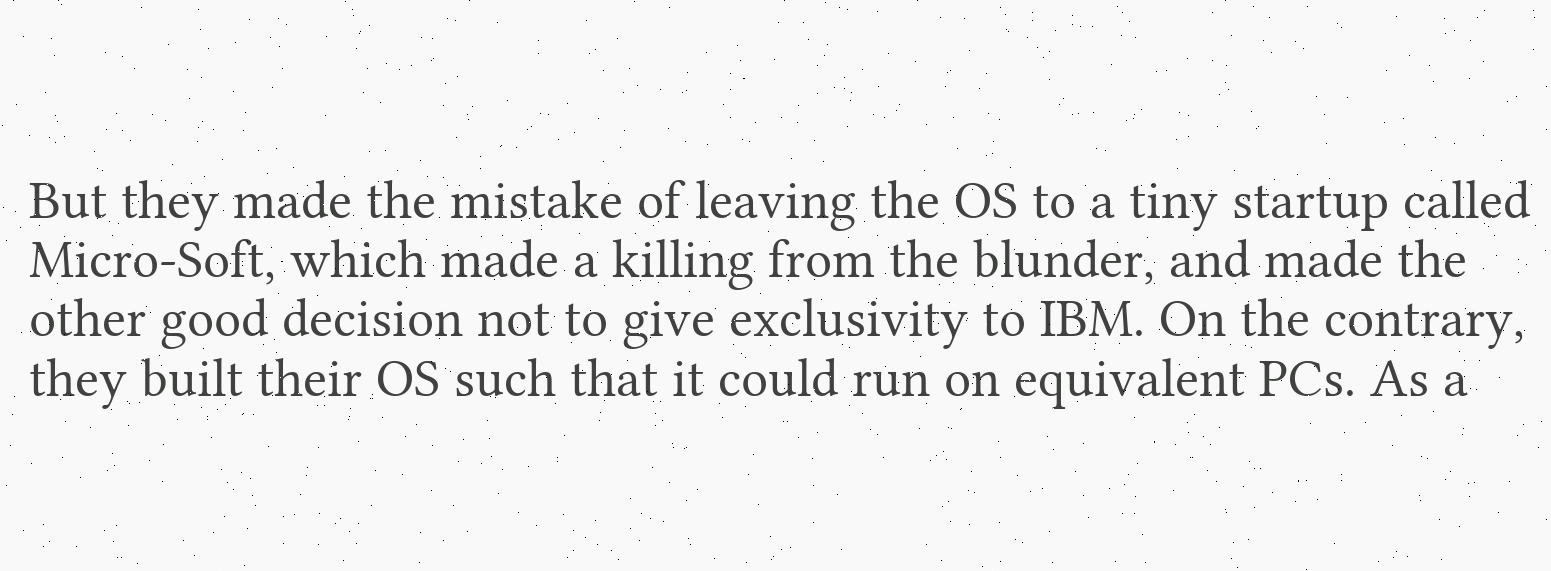But they made the mistake of leaving the OS to a tiny startup called Micro-Soft, which made a killing from the blunder, and made the other good decision not to give exclusivity to IBM. On the contrary, they built their OS such that it could run on equivalent PCs. As a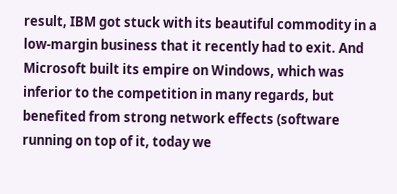result, IBM got stuck with its beautiful commodity in a low-margin business that it recently had to exit. And Microsoft built its empire on Windows, which was inferior to the competition in many regards, but benefited from strong network effects (software running on top of it, today we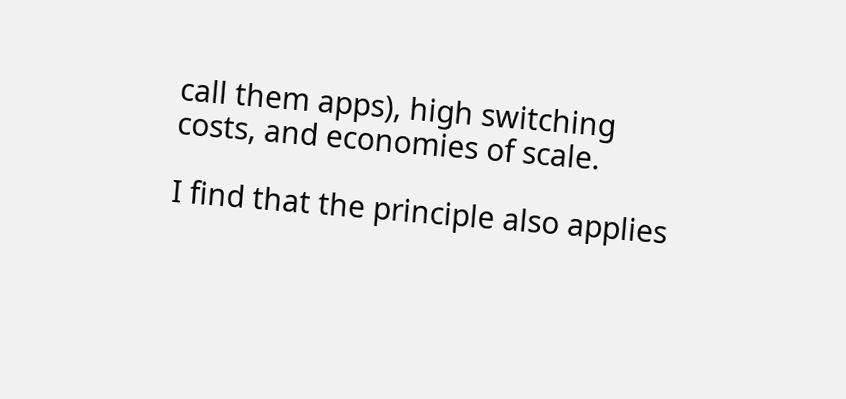call them apps), high switching costs, and economies of scale.

I find that the principle also applies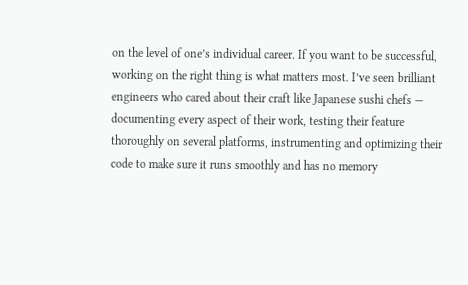on the level of one’s individual career. If you want to be successful, working on the right thing is what matters most. I’ve seen brilliant engineers who cared about their craft like Japanese sushi chefs — documenting every aspect of their work, testing their feature thoroughly on several platforms, instrumenting and optimizing their code to make sure it runs smoothly and has no memory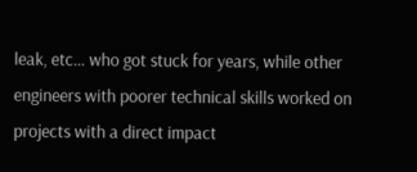leak, etc… who got stuck for years, while other engineers with poorer technical skills worked on projects with a direct impact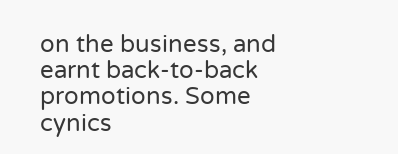on the business, and earnt back-to-back promotions. Some cynics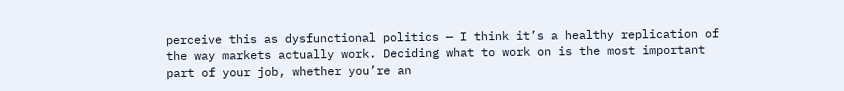perceive this as dysfunctional politics — I think it’s a healthy replication of the way markets actually work. Deciding what to work on is the most important part of your job, whether you’re an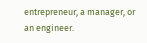entrepreneur, a manager, or an engineer.